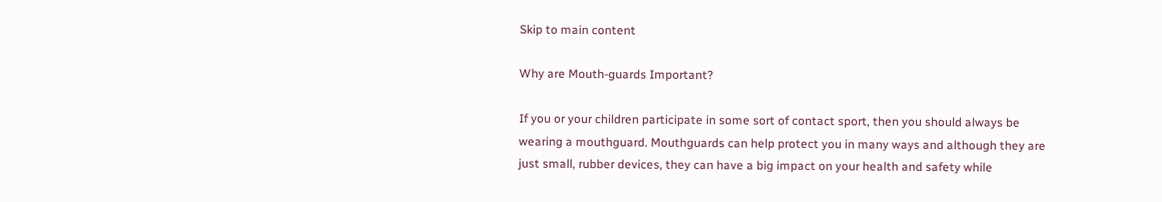Skip to main content

Why are Mouth-guards Important?

If you or your children participate in some sort of contact sport, then you should always be wearing a mouthguard. Mouthguards can help protect you in many ways and although they are just small, rubber devices, they can have a big impact on your health and safety while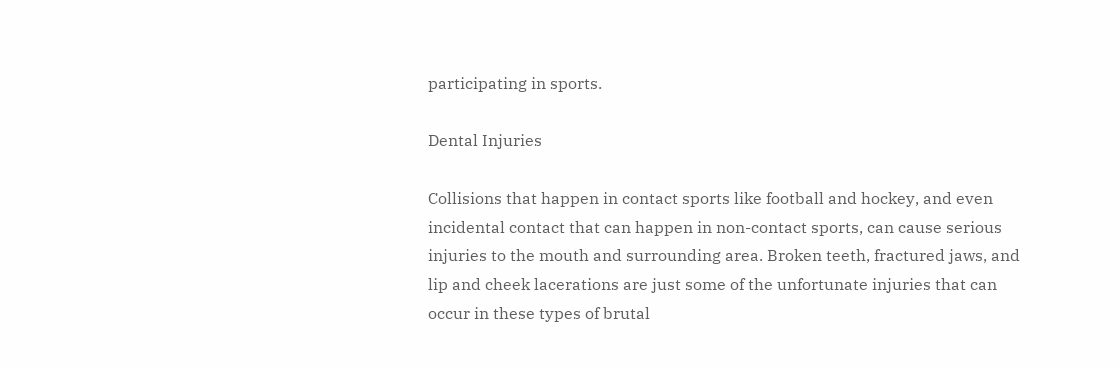participating in sports.

Dental Injuries

Collisions that happen in contact sports like football and hockey, and even incidental contact that can happen in non-contact sports, can cause serious injuries to the mouth and surrounding area. Broken teeth, fractured jaws, and lip and cheek lacerations are just some of the unfortunate injuries that can occur in these types of brutal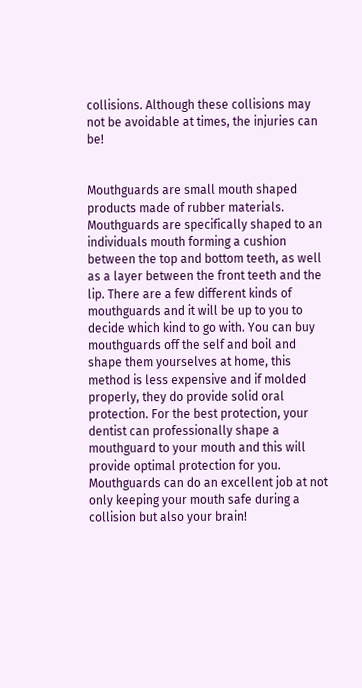collisions. Although these collisions may not be avoidable at times, the injuries can be!


Mouthguards are small mouth shaped products made of rubber materials. Mouthguards are specifically shaped to an individuals mouth forming a cushion between the top and bottom teeth, as well as a layer between the front teeth and the lip. There are a few different kinds of mouthguards and it will be up to you to decide which kind to go with. You can buy mouthguards off the self and boil and shape them yourselves at home, this method is less expensive and if molded properly, they do provide solid oral protection. For the best protection, your dentist can professionally shape a mouthguard to your mouth and this will provide optimal protection for you. Mouthguards can do an excellent job at not only keeping your mouth safe during a collision but also your brain!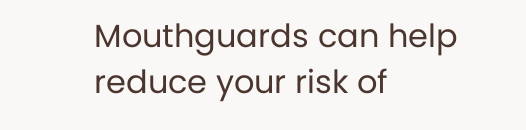Mouthguards can help reduce your risk of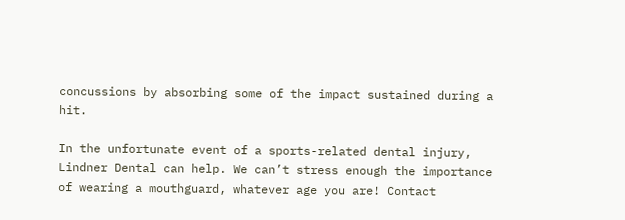concussions by absorbing some of the impact sustained during a hit.

In the unfortunate event of a sports-related dental injury, Lindner Dental can help. We can’t stress enough the importance of wearing a mouthguard, whatever age you are! Contact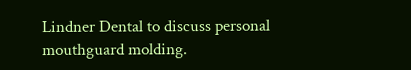Lindner Dental to discuss personal mouthguard molding.